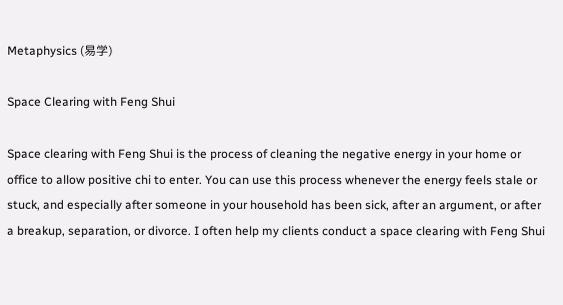Metaphysics (易学)

Space Clearing with Feng Shui

Space clearing with Feng Shui is the process of cleaning the negative energy in your home or office to allow positive chi to enter. You can use this process whenever the energy feels stale or stuck, and especially after someone in your household has been sick, after an argument, or after a breakup, separation, or divorce. I often help my clients conduct a space clearing with Feng Shui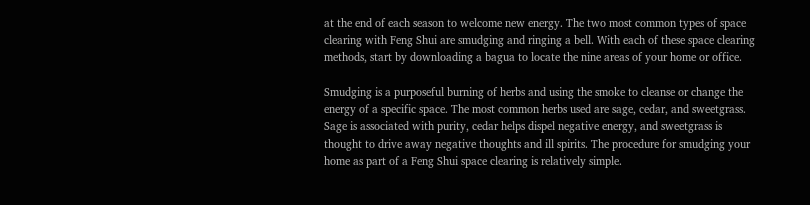at the end of each season to welcome new energy. The two most common types of space clearing with Feng Shui are smudging and ringing a bell. With each of these space clearing methods, start by downloading a bagua to locate the nine areas of your home or office.

Smudging is a purposeful burning of herbs and using the smoke to cleanse or change the energy of a specific space. The most common herbs used are sage, cedar, and sweetgrass. Sage is associated with purity, cedar helps dispel negative energy, and sweetgrass is thought to drive away negative thoughts and ill spirits. The procedure for smudging your home as part of a Feng Shui space clearing is relatively simple.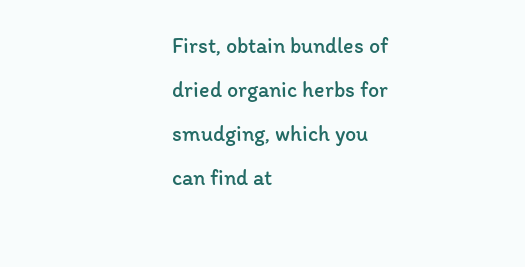First, obtain bundles of dried organic herbs for smudging, which you can find at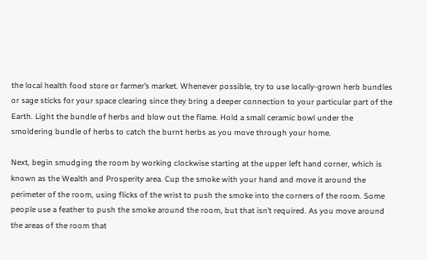the local health food store or farmer’s market. Whenever possible, try to use locally-grown herb bundles or sage sticks for your space clearing since they bring a deeper connection to your particular part of the Earth. Light the bundle of herbs and blow out the flame. Hold a small ceramic bowl under the smoldering bundle of herbs to catch the burnt herbs as you move through your home.

Next, begin smudging the room by working clockwise starting at the upper left hand corner, which is known as the Wealth and Prosperity area. Cup the smoke with your hand and move it around the perimeter of the room, using flicks of the wrist to push the smoke into the corners of the room. Some people use a feather to push the smoke around the room, but that isn’t required. As you move around the areas of the room that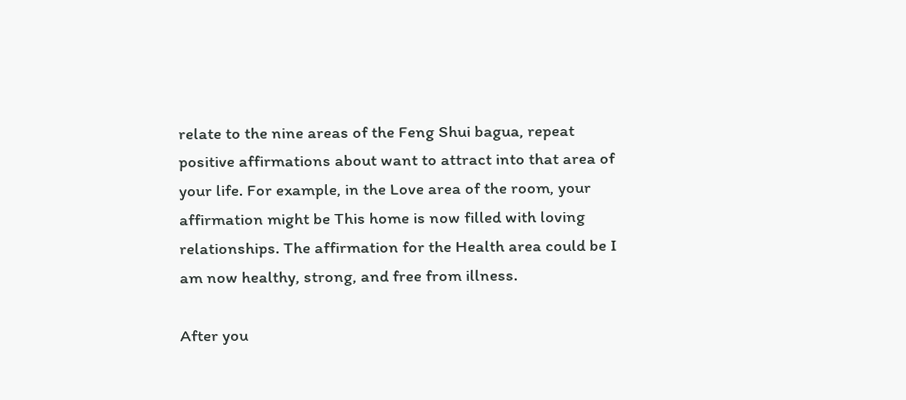relate to the nine areas of the Feng Shui bagua, repeat positive affirmations about want to attract into that area of your life. For example, in the Love area of the room, your affirmation might be This home is now filled with loving relationships. The affirmation for the Health area could be I am now healthy, strong, and free from illness.

After you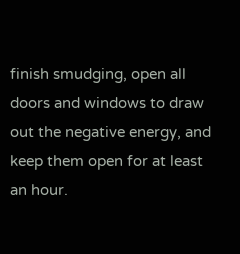finish smudging, open all doors and windows to draw out the negative energy, and keep them open for at least an hour.